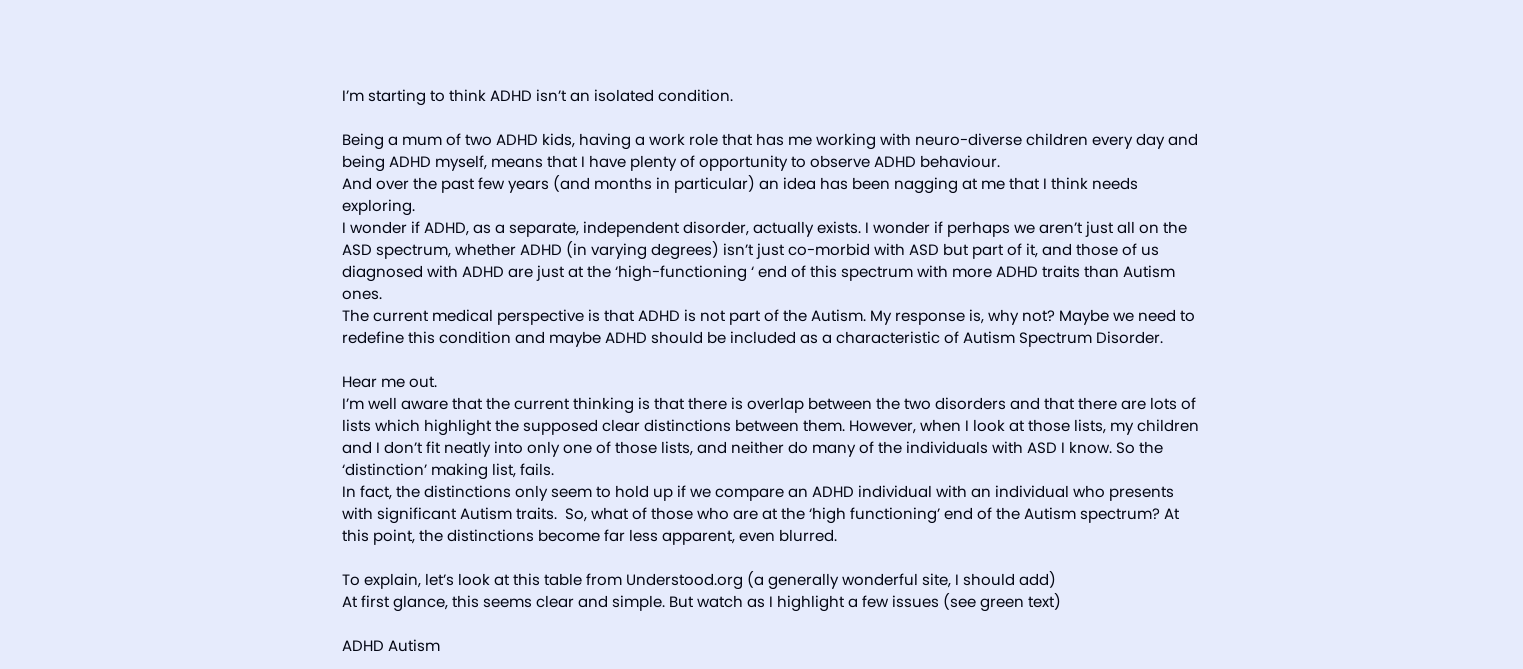I’m starting to think ADHD isn’t an isolated condition.

Being a mum of two ADHD kids, having a work role that has me working with neuro-diverse children every day and being ADHD myself, means that I have plenty of opportunity to observe ADHD behaviour.
And over the past few years (and months in particular) an idea has been nagging at me that I think needs exploring.
I wonder if ADHD, as a separate, independent disorder, actually exists. I wonder if perhaps we aren’t just all on the ASD spectrum, whether ADHD (in varying degrees) isn’t just co-morbid with ASD but part of it, and those of us diagnosed with ADHD are just at the ‘high-functioning ‘ end of this spectrum with more ADHD traits than Autism ones.
The current medical perspective is that ADHD is not part of the Autism. My response is, why not? Maybe we need to redefine this condition and maybe ADHD should be included as a characteristic of Autism Spectrum Disorder.

Hear me out.
I’m well aware that the current thinking is that there is overlap between the two disorders and that there are lots of lists which highlight the supposed clear distinctions between them. However, when I look at those lists, my children and I don’t fit neatly into only one of those lists, and neither do many of the individuals with ASD I know. So the ‘distinction’ making list, fails.
In fact, the distinctions only seem to hold up if we compare an ADHD individual with an individual who presents with significant Autism traits.  So, what of those who are at the ‘high functioning’ end of the Autism spectrum? At this point, the distinctions become far less apparent, even blurred.

To explain, let’s look at this table from Understood.org (a generally wonderful site, I should add)
At first glance, this seems clear and simple. But watch as I highlight a few issues (see green text)

ADHD Autism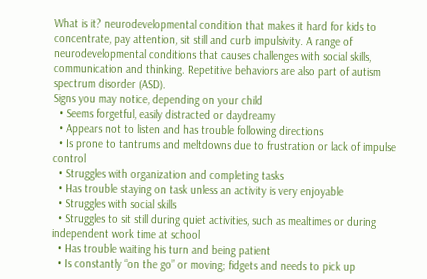What is it? neurodevelopmental condition that makes it hard for kids to concentrate, pay attention, sit still and curb impulsivity. A range of neurodevelopmental conditions that causes challenges with social skills, communication and thinking. Repetitive behaviors are also part of autism spectrum disorder (ASD).
Signs you may notice, depending on your child
  • Seems forgetful, easily distracted or daydreamy
  • Appears not to listen and has trouble following directions
  • Is prone to tantrums and meltdowns due to frustration or lack of impulse control
  • Struggles with organization and completing tasks
  • Has trouble staying on task unless an activity is very enjoyable
  • Struggles with social skills
  • Struggles to sit still during quiet activities, such as mealtimes or during independent work time at school
  • Has trouble waiting his turn and being patient
  • Is constantly “on the go” or moving; fidgets and needs to pick up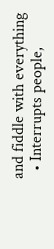and fiddle with everything
  • Interrupts people,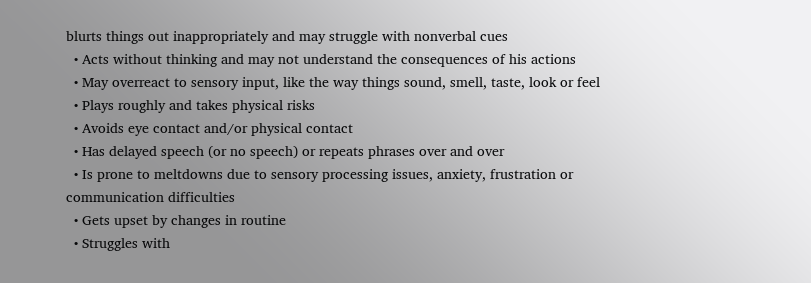blurts things out inappropriately and may struggle with nonverbal cues
  • Acts without thinking and may not understand the consequences of his actions
  • May overreact to sensory input, like the way things sound, smell, taste, look or feel
  • Plays roughly and takes physical risks
  • Avoids eye contact and/or physical contact
  • Has delayed speech (or no speech) or repeats phrases over and over
  • Is prone to meltdowns due to sensory processing issues, anxiety, frustration or communication difficulties
  • Gets upset by changes in routine
  • Struggles with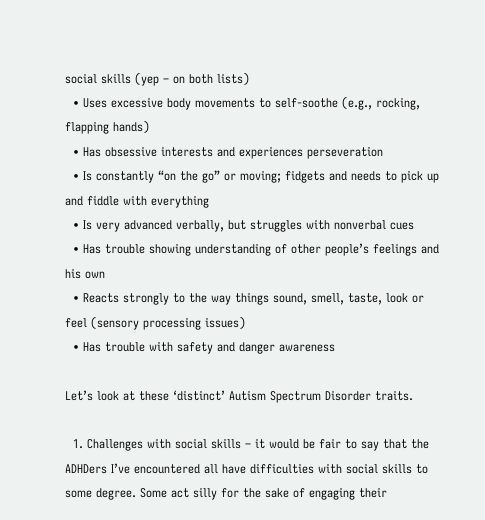social skills (yep – on both lists)
  • Uses excessive body movements to self-soothe (e.g., rocking, flapping hands)
  • Has obsessive interests and experiences perseveration
  • Is constantly “on the go” or moving; fidgets and needs to pick up and fiddle with everything
  • Is very advanced verbally, but struggles with nonverbal cues
  • Has trouble showing understanding of other people’s feelings and his own
  • Reacts strongly to the way things sound, smell, taste, look or feel (sensory processing issues)
  • Has trouble with safety and danger awareness

Let’s look at these ‘distinct’ Autism Spectrum Disorder traits.

  1. Challenges with social skills – it would be fair to say that the ADHDers I’ve encountered all have difficulties with social skills to some degree. Some act silly for the sake of engaging their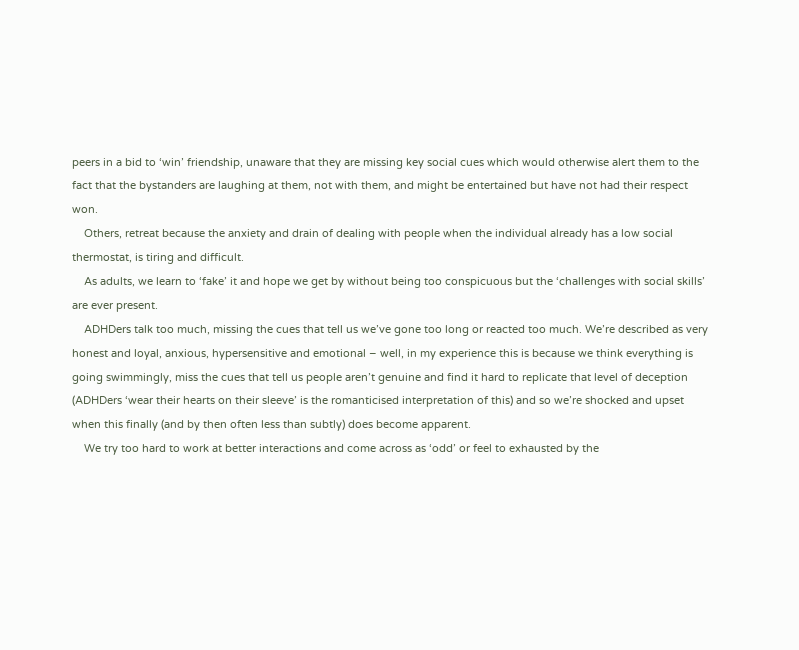peers in a bid to ‘win’ friendship, unaware that they are missing key social cues which would otherwise alert them to the fact that the bystanders are laughing at them, not with them, and might be entertained but have not had their respect won.
    Others, retreat because the anxiety and drain of dealing with people when the individual already has a low social thermostat, is tiring and difficult.
    As adults, we learn to ‘fake’ it and hope we get by without being too conspicuous but the ‘challenges with social skills’ are ever present.
    ADHDers talk too much, missing the cues that tell us we’ve gone too long or reacted too much. We’re described as very honest and loyal, anxious, hypersensitive and emotional – well, in my experience this is because we think everything is going swimmingly, miss the cues that tell us people aren’t genuine and find it hard to replicate that level of deception (ADHDers ‘wear their hearts on their sleeve’ is the romanticised interpretation of this) and so we’re shocked and upset when this finally (and by then often less than subtly) does become apparent.
    We try too hard to work at better interactions and come across as ‘odd’ or feel to exhausted by the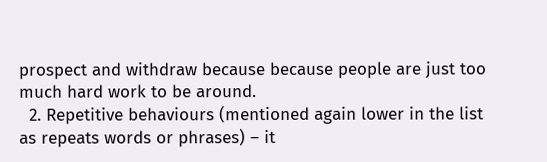prospect and withdraw because because people are just too much hard work to be around.
  2. Repetitive behaviours (mentioned again lower in the list as repeats words or phrases) – it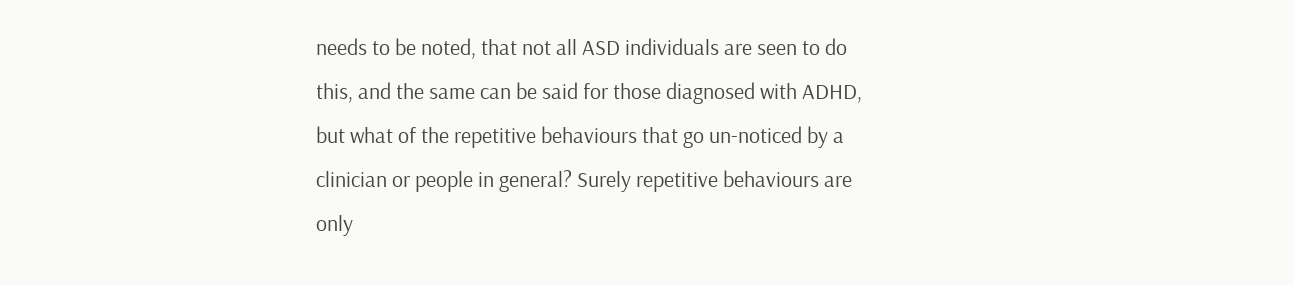needs to be noted, that not all ASD individuals are seen to do this, and the same can be said for those diagnosed with ADHD, but what of the repetitive behaviours that go un-noticed by a clinician or people in general? Surely repetitive behaviours are only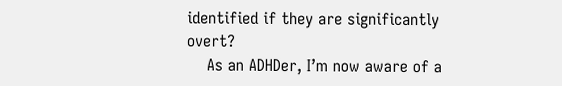identified if they are significantly overt?
    As an ADHDer, I’m now aware of a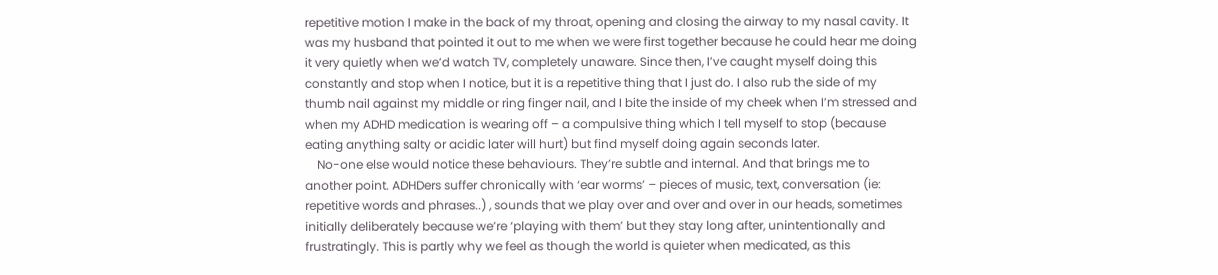repetitive motion I make in the back of my throat, opening and closing the airway to my nasal cavity. It was my husband that pointed it out to me when we were first together because he could hear me doing it very quietly when we’d watch TV, completely unaware. Since then, I’ve caught myself doing this constantly and stop when I notice, but it is a repetitive thing that I just do. I also rub the side of my thumb nail against my middle or ring finger nail, and I bite the inside of my cheek when I’m stressed and when my ADHD medication is wearing off – a compulsive thing which I tell myself to stop (because eating anything salty or acidic later will hurt) but find myself doing again seconds later.
    No-one else would notice these behaviours. They’re subtle and internal. And that brings me to another point. ADHDers suffer chronically with ‘ear worms’ – pieces of music, text, conversation (ie: repetitive words and phrases..) , sounds that we play over and over and over in our heads, sometimes initially deliberately because we’re ‘playing with them’ but they stay long after, unintentionally and frustratingly. This is partly why we feel as though the world is quieter when medicated, as this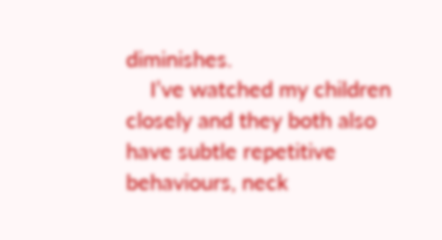diminishes.
    I’ve watched my children closely and they both also have subtle repetitive behaviours, neck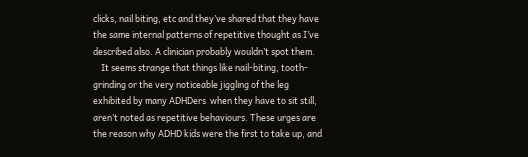clicks, nail biting, etc and they’ve shared that they have the same internal patterns of repetitive thought as I’ve described also. A clinician probably wouldn’t spot them.
    It seems strange that things like nail-biting, tooth-grinding or the very noticeable jiggling of the leg exhibited by many ADHDers  when they have to sit still, aren’t noted as repetitive behaviours. These urges are the reason why ADHD kids were the first to take up, and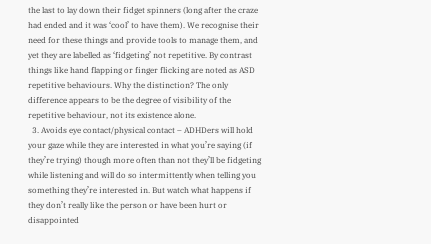the last to lay down their fidget spinners (long after the craze had ended and it was ‘cool’ to have them). We recognise their need for these things and provide tools to manage them, and yet they are labelled as ‘fidgeting’ not repetitive. By contrast things like hand flapping or finger flicking are noted as ASD repetitive behaviours. Why the distinction? The only difference appears to be the degree of visibility of the repetitive behaviour, not its existence alone.
  3. Avoids eye contact/physical contact – ADHDers will hold your gaze while they are interested in what you’re saying (if they’re trying) though more often than not they’ll be fidgeting while listening and will do so intermittently when telling you something they’re interested in. But watch what happens if they don’t really like the person or have been hurt or disappointed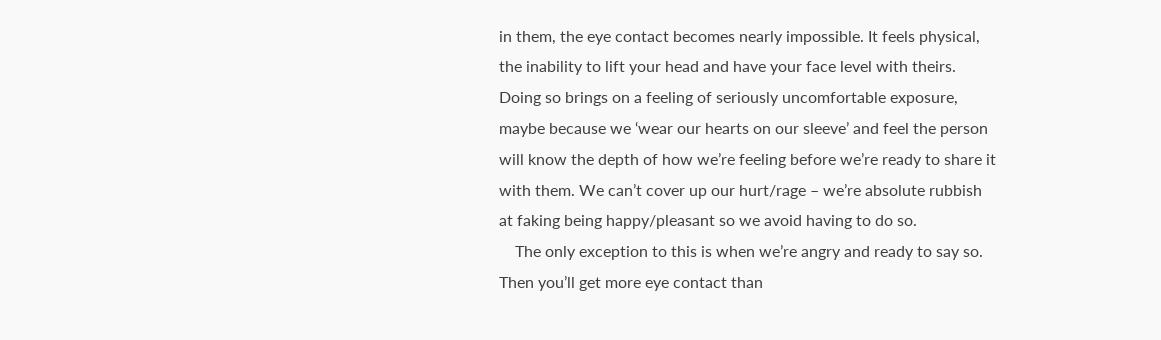in them, the eye contact becomes nearly impossible. It feels physical, the inability to lift your head and have your face level with theirs. Doing so brings on a feeling of seriously uncomfortable exposure, maybe because we ‘wear our hearts on our sleeve’ and feel the person will know the depth of how we’re feeling before we’re ready to share it with them. We can’t cover up our hurt/rage – we’re absolute rubbish at faking being happy/pleasant so we avoid having to do so.
    The only exception to this is when we’re angry and ready to say so. Then you’ll get more eye contact than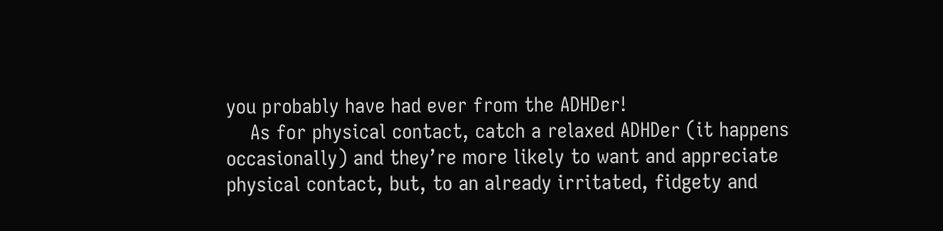you probably have had ever from the ADHDer!
    As for physical contact, catch a relaxed ADHDer (it happens occasionally) and they’re more likely to want and appreciate physical contact, but, to an already irritated, fidgety and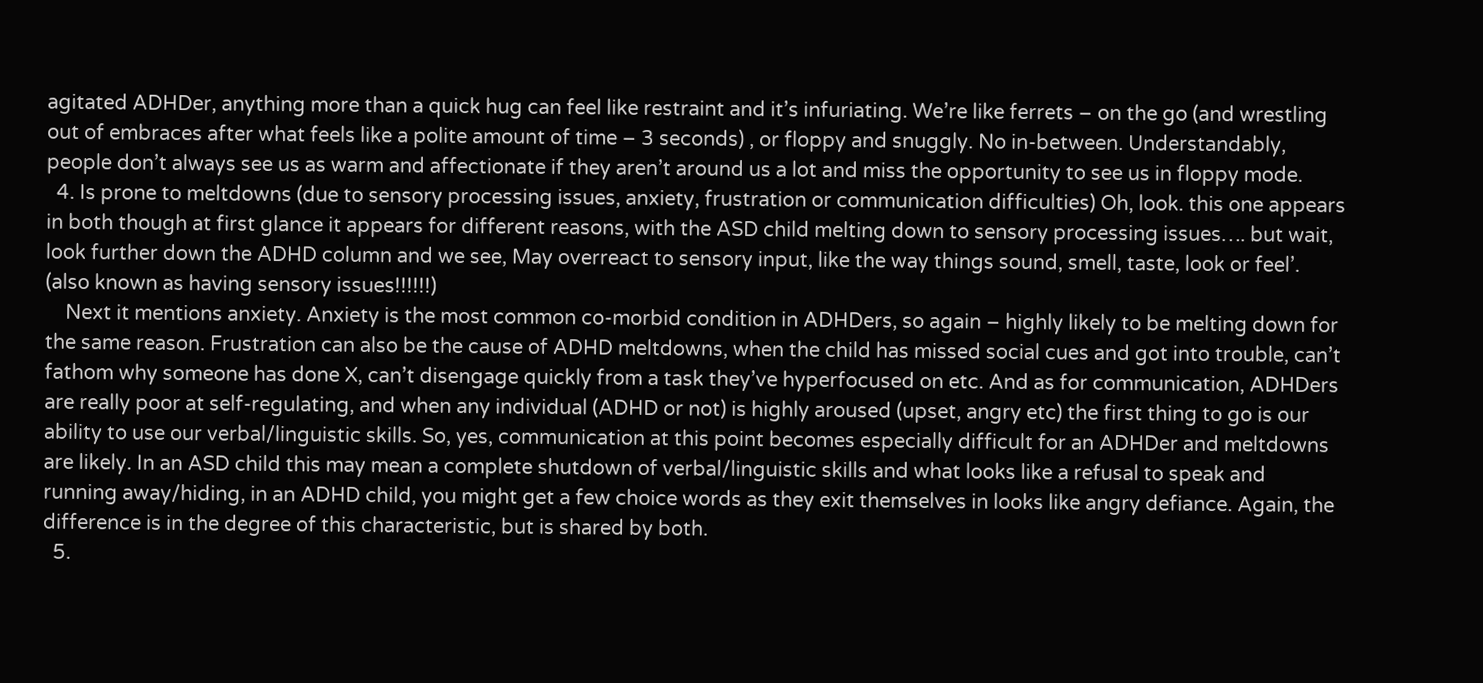agitated ADHDer, anything more than a quick hug can feel like restraint and it’s infuriating. We’re like ferrets – on the go (and wrestling out of embraces after what feels like a polite amount of time – 3 seconds) , or floppy and snuggly. No in-between. Understandably, people don’t always see us as warm and affectionate if they aren’t around us a lot and miss the opportunity to see us in floppy mode.
  4. Is prone to meltdowns (due to sensory processing issues, anxiety, frustration or communication difficulties) Oh, look. this one appears in both though at first glance it appears for different reasons, with the ASD child melting down to sensory processing issues…. but wait, look further down the ADHD column and we see, May overreact to sensory input, like the way things sound, smell, taste, look or feel’. (also known as having sensory issues!!!!!!)
    Next it mentions anxiety. Anxiety is the most common co-morbid condition in ADHDers, so again – highly likely to be melting down for the same reason. Frustration can also be the cause of ADHD meltdowns, when the child has missed social cues and got into trouble, can’t fathom why someone has done X, can’t disengage quickly from a task they’ve hyperfocused on etc. And as for communication, ADHDers are really poor at self-regulating, and when any individual (ADHD or not) is highly aroused (upset, angry etc) the first thing to go is our ability to use our verbal/linguistic skills. So, yes, communication at this point becomes especially difficult for an ADHDer and meltdowns are likely. In an ASD child this may mean a complete shutdown of verbal/linguistic skills and what looks like a refusal to speak and running away/hiding, in an ADHD child, you might get a few choice words as they exit themselves in looks like angry defiance. Again, the difference is in the degree of this characteristic, but is shared by both.
  5.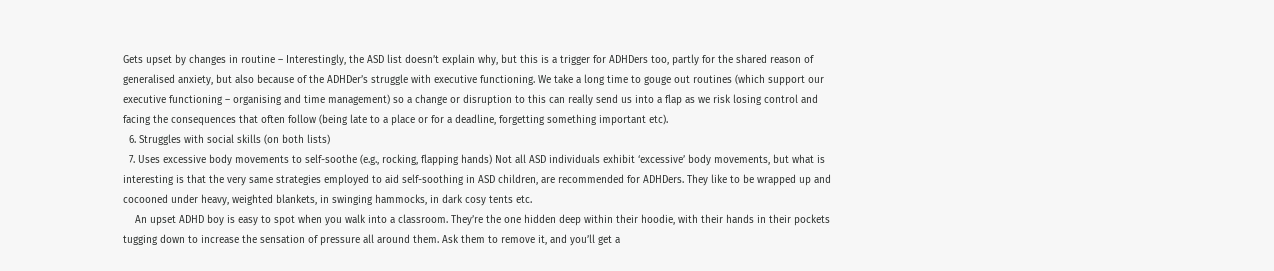Gets upset by changes in routine – Interestingly, the ASD list doesn’t explain why, but this is a trigger for ADHDers too, partly for the shared reason of generalised anxiety, but also because of the ADHDer’s struggle with executive functioning. We take a long time to gouge out routines (which support our executive functioning – organising and time management) so a change or disruption to this can really send us into a flap as we risk losing control and facing the consequences that often follow (being late to a place or for a deadline, forgetting something important etc).
  6. Struggles with social skills (on both lists)
  7. Uses excessive body movements to self-soothe (e.g., rocking, flapping hands) Not all ASD individuals exhibit ‘excessive’ body movements, but what is interesting is that the very same strategies employed to aid self-soothing in ASD children, are recommended for ADHDers. They like to be wrapped up and cocooned under heavy, weighted blankets, in swinging hammocks, in dark cosy tents etc.
    An upset ADHD boy is easy to spot when you walk into a classroom. They’re the one hidden deep within their hoodie, with their hands in their pockets tugging down to increase the sensation of pressure all around them. Ask them to remove it, and you’ll get a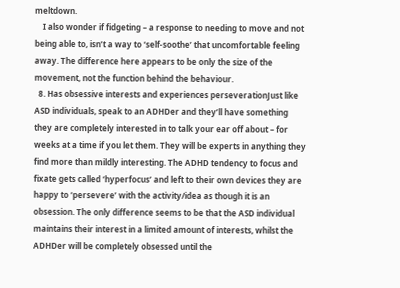meltdown.
    I also wonder if fidgeting – a response to needing to move and not being able to, isn’t a way to ‘self-soothe’ that uncomfortable feeling away. The difference here appears to be only the size of the movement, not the function behind the behaviour.
  8. Has obsessive interests and experiences perseverationJust like ASD individuals, speak to an ADHDer and they’ll have something they are completely interested in to talk your ear off about – for weeks at a time if you let them. They will be experts in anything they find more than mildly interesting. The ADHD tendency to focus and fixate gets called ‘hyperfocus’ and left to their own devices they are happy to ‘persevere’ with the activity/idea as though it is an obsession. The only difference seems to be that the ASD individual maintains their interest in a limited amount of interests, whilst the ADHDer will be completely obsessed until the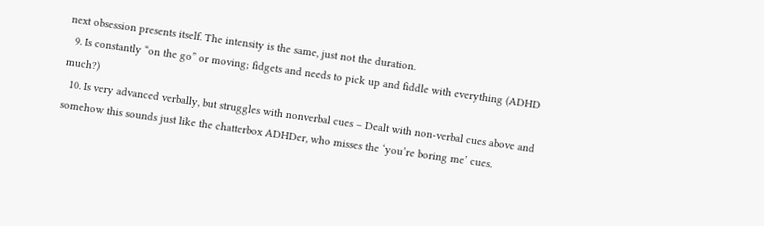next obsession presents itself. The intensity is the same, just not the duration.
  9. Is constantly “on the go” or moving; fidgets and needs to pick up and fiddle with everything (ADHD much?)
  10. Is very advanced verbally, but struggles with nonverbal cues – Dealt with non-verbal cues above and somehow this sounds just like the chatterbox ADHDer, who misses the ‘you’re boring me’ cues.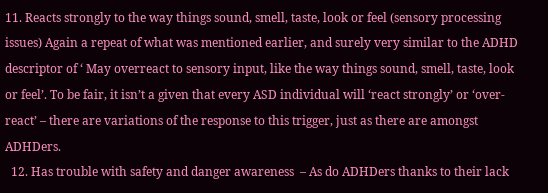11. Reacts strongly to the way things sound, smell, taste, look or feel (sensory processing issues) Again a repeat of what was mentioned earlier, and surely very similar to the ADHD descriptor of ‘ May overreact to sensory input, like the way things sound, smell, taste, look or feel’. To be fair, it isn’t a given that every ASD individual will ‘react strongly’ or ‘over-react’ – there are variations of the response to this trigger, just as there are amongst ADHDers.
  12. Has trouble with safety and danger awareness  – As do ADHDers thanks to their lack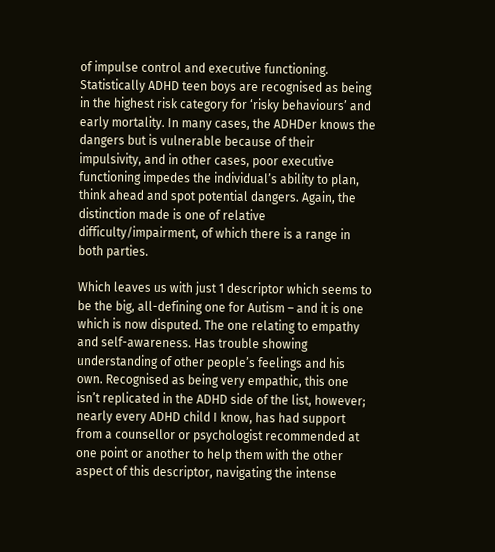of impulse control and executive functioning. Statistically ADHD teen boys are recognised as being in the highest risk category for ‘risky behaviours’ and early mortality. In many cases, the ADHDer knows the dangers but is vulnerable because of their impulsivity, and in other cases, poor executive functioning impedes the individual’s ability to plan, think ahead and spot potential dangers. Again, the distinction made is one of relative difficulty/impairment, of which there is a range in both parties.

Which leaves us with just 1 descriptor which seems to be the big, all-defining one for Autism – and it is one which is now disputed. The one relating to empathy and self-awareness. Has trouble showing understanding of other people’s feelings and his own. Recognised as being very empathic, this one isn’t replicated in the ADHD side of the list, however; nearly every ADHD child I know, has had support from a counsellor or psychologist recommended at one point or another to help them with the other aspect of this descriptor, navigating the intense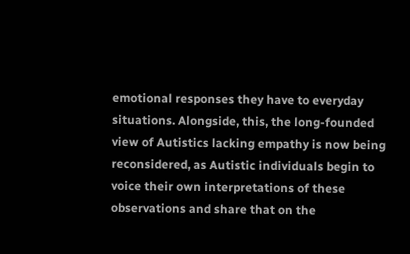emotional responses they have to everyday situations. Alongside, this, the long-founded view of Autistics lacking empathy is now being reconsidered, as Autistic individuals begin to voice their own interpretations of these observations and share that on the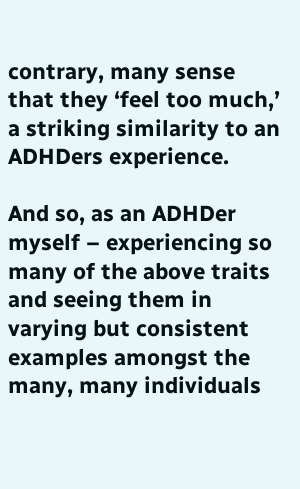contrary, many sense that they ‘feel too much,’ a striking similarity to an ADHDers experience.

And so, as an ADHDer myself – experiencing so many of the above traits and seeing them in varying but consistent examples amongst the many, many individuals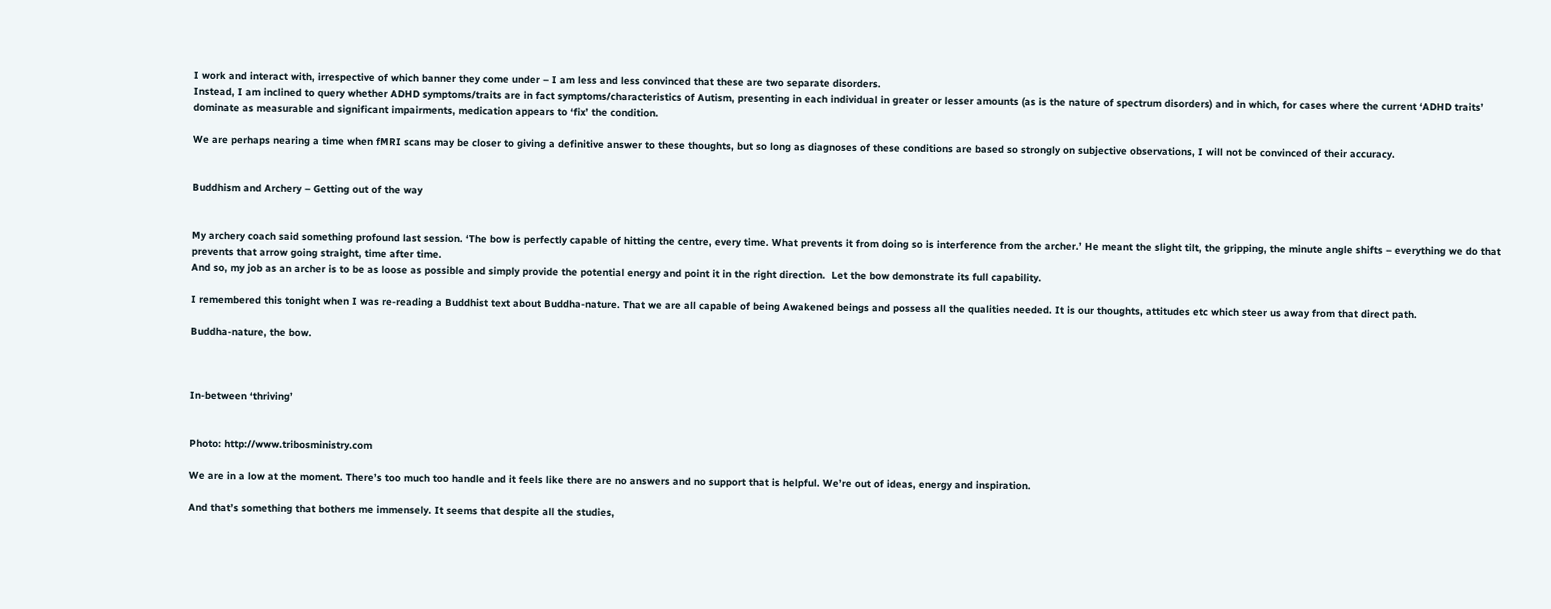I work and interact with, irrespective of which banner they come under – I am less and less convinced that these are two separate disorders.
Instead, I am inclined to query whether ADHD symptoms/traits are in fact symptoms/characteristics of Autism, presenting in each individual in greater or lesser amounts (as is the nature of spectrum disorders) and in which, for cases where the current ‘ADHD traits’ dominate as measurable and significant impairments, medication appears to ‘fix’ the condition.

We are perhaps nearing a time when fMRI scans may be closer to giving a definitive answer to these thoughts, but so long as diagnoses of these conditions are based so strongly on subjective observations, I will not be convinced of their accuracy.


Buddhism and Archery – Getting out of the way


My archery coach said something profound last session. ‘The bow is perfectly capable of hitting the centre, every time. What prevents it from doing so is interference from the archer.’ He meant the slight tilt, the gripping, the minute angle shifts – everything we do that prevents that arrow going straight, time after time.
And so, my job as an archer is to be as loose as possible and simply provide the potential energy and point it in the right direction.  Let the bow demonstrate its full capability.

I remembered this tonight when I was re-reading a Buddhist text about Buddha-nature. That we are all capable of being Awakened beings and possess all the qualities needed. It is our thoughts, attitudes etc which steer us away from that direct path.

Buddha-nature, the bow.



In-between ‘thriving’


Photo: http://www.tribosministry.com

We are in a low at the moment. There’s too much too handle and it feels like there are no answers and no support that is helpful. We’re out of ideas, energy and inspiration.

And that’s something that bothers me immensely. It seems that despite all the studies,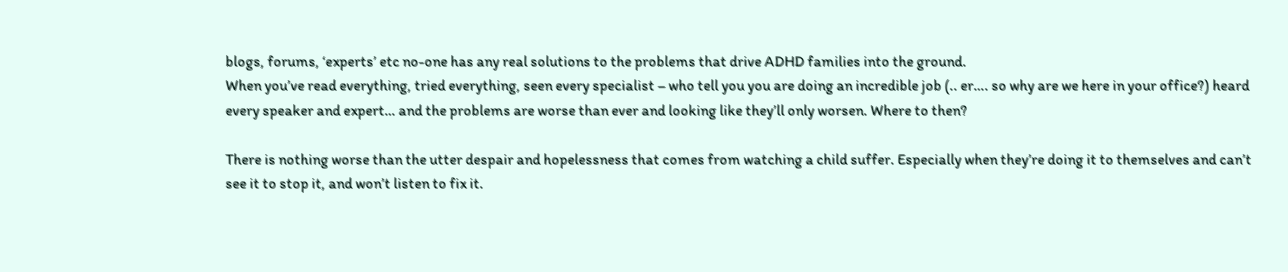blogs, forums, ‘experts’ etc no-one has any real solutions to the problems that drive ADHD families into the ground.
When you’ve read everything, tried everything, seen every specialist – who tell you you are doing an incredible job (.. er…. so why are we here in your office?) heard every speaker and expert… and the problems are worse than ever and looking like they’ll only worsen. Where to then?

There is nothing worse than the utter despair and hopelessness that comes from watching a child suffer. Especially when they’re doing it to themselves and can’t see it to stop it, and won’t listen to fix it.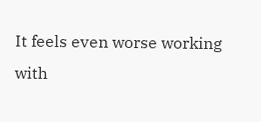It feels even worse working with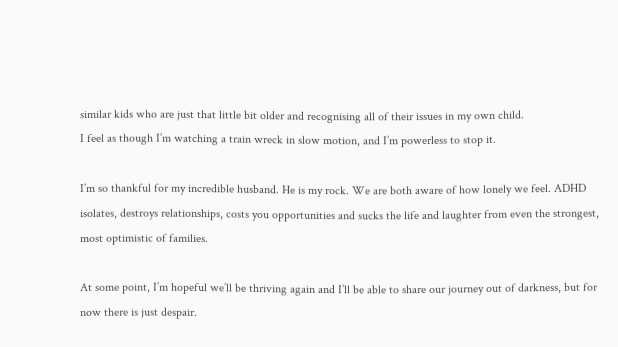similar kids who are just that little bit older and recognising all of their issues in my own child.
I feel as though I’m watching a train wreck in slow motion, and I’m powerless to stop it.

I’m so thankful for my incredible husband. He is my rock. We are both aware of how lonely we feel. ADHD isolates, destroys relationships, costs you opportunities and sucks the life and laughter from even the strongest, most optimistic of families.

At some point, I’m hopeful we’ll be thriving again and I’ll be able to share our journey out of darkness, but for now there is just despair.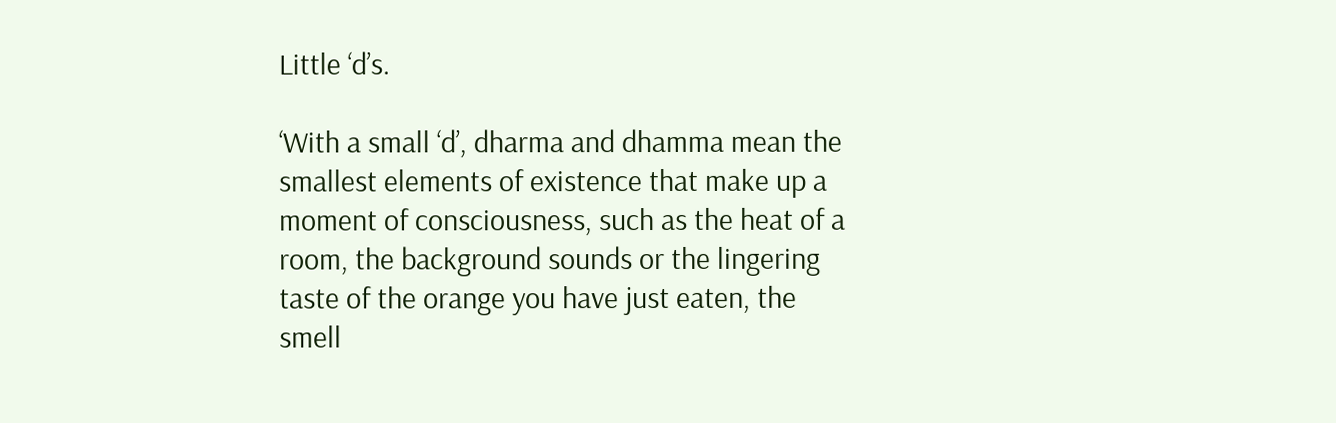Little ‘d’s.

‘With a small ‘d’, dharma and dhamma mean the smallest elements of existence that make up a moment of consciousness, such as the heat of a room, the background sounds or the lingering taste of the orange you have just eaten, the smell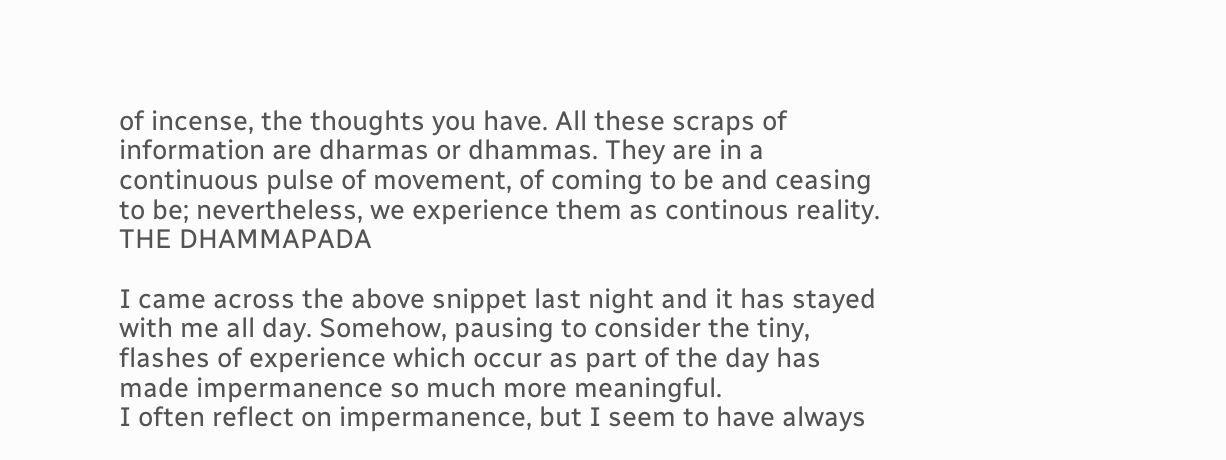of incense, the thoughts you have. All these scraps of information are dharmas or dhammas. They are in a continuous pulse of movement, of coming to be and ceasing to be; nevertheless, we experience them as continous reality. THE DHAMMAPADA

I came across the above snippet last night and it has stayed with me all day. Somehow, pausing to consider the tiny, flashes of experience which occur as part of the day has made impermanence so much more meaningful.
I often reflect on impermanence, but I seem to have always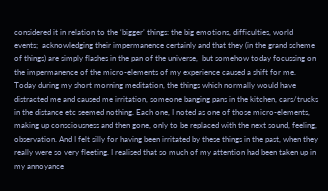considered it in relation to the ‘bigger’ things: the big emotions, difficulties, world events;  acknowledging their impermanence certainly and that they (in the grand scheme of things) are simply flashes in the pan of the universe,  but somehow today focussing on the impermanence of the micro-elements of my experience caused a shift for me.
Today during my short morning meditation, the things which normally would have distracted me and caused me irritation, someone banging pans in the kitchen, cars/trucks in the distance etc seemed nothing. Each one, I noted as one of those micro-elements, making up consciousness and then gone, only to be replaced with the next sound, feeling, observation. And I felt silly for having been irritated by these things in the past, when they really were so very fleeting. I realised that so much of my attention had been taken up in my annoyance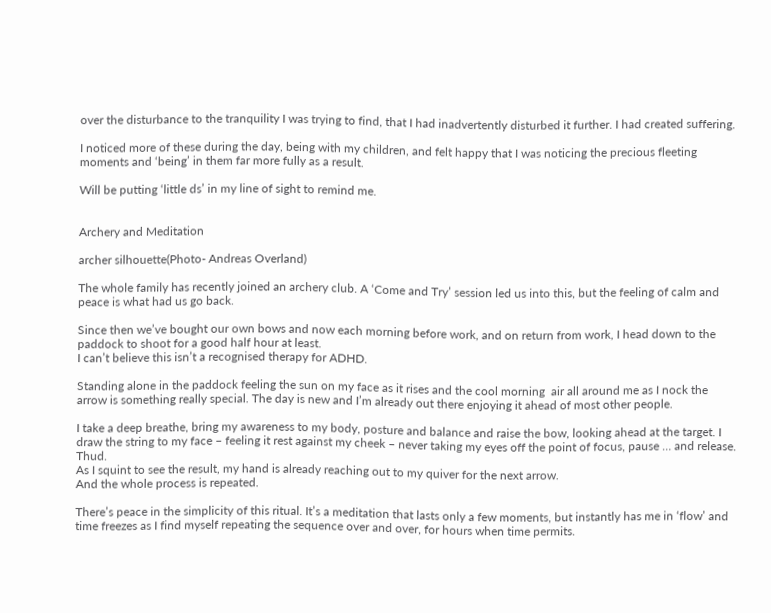over the disturbance to the tranquility I was trying to find, that I had inadvertently disturbed it further. I had created suffering.

I noticed more of these during the day, being with my children, and felt happy that I was noticing the precious fleeting moments and ‘being’ in them far more fully as a result.

Will be putting ‘little ds’ in my line of sight to remind me.


Archery and Meditation

archer silhouette(Photo- Andreas Overland)

The whole family has recently joined an archery club. A ‘Come and Try’ session led us into this, but the feeling of calm and peace is what had us go back.

Since then we’ve bought our own bows and now each morning before work, and on return from work, I head down to the paddock to shoot for a good half hour at least.
I can’t believe this isn’t a recognised therapy for ADHD.

Standing alone in the paddock feeling the sun on my face as it rises and the cool morning  air all around me as I nock the arrow is something really special. The day is new and I’m already out there enjoying it ahead of most other people.

I take a deep breathe, bring my awareness to my body, posture and balance and raise the bow, looking ahead at the target. I draw the string to my face – feeling it rest against my cheek – never taking my eyes off the point of focus, pause … and release. Thud.
As I squint to see the result, my hand is already reaching out to my quiver for the next arrow.
And the whole process is repeated.

There’s peace in the simplicity of this ritual. It’s a meditation that lasts only a few moments, but instantly has me in ‘flow’ and time freezes as I find myself repeating the sequence over and over, for hours when time permits.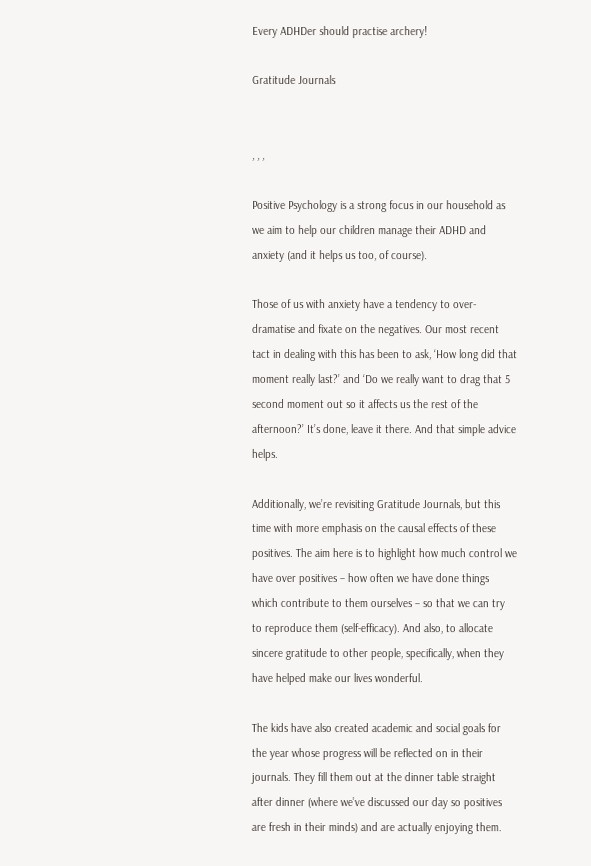Every ADHDer should practise archery!

Gratitude Journals


, , ,

Positive Psychology is a strong focus in our household as we aim to help our children manage their ADHD and anxiety (and it helps us too, of course).

Those of us with anxiety have a tendency to over-dramatise and fixate on the negatives. Our most recent tact in dealing with this has been to ask, ‘How long did that moment really last?’ and ‘Do we really want to drag that 5 second moment out so it affects us the rest of the afternoon?’ It’s done, leave it there. And that simple advice helps.

Additionally, we’re revisiting Gratitude Journals, but this time with more emphasis on the causal effects of these positives. The aim here is to highlight how much control we have over positives – how often we have done things which contribute to them ourselves – so that we can try to reproduce them (self-efficacy). And also, to allocate sincere gratitude to other people, specifically, when they have helped make our lives wonderful.

The kids have also created academic and social goals for the year whose progress will be reflected on in their journals. They fill them out at the dinner table straight after dinner (where we’ve discussed our day so positives are fresh in their minds) and are actually enjoying them.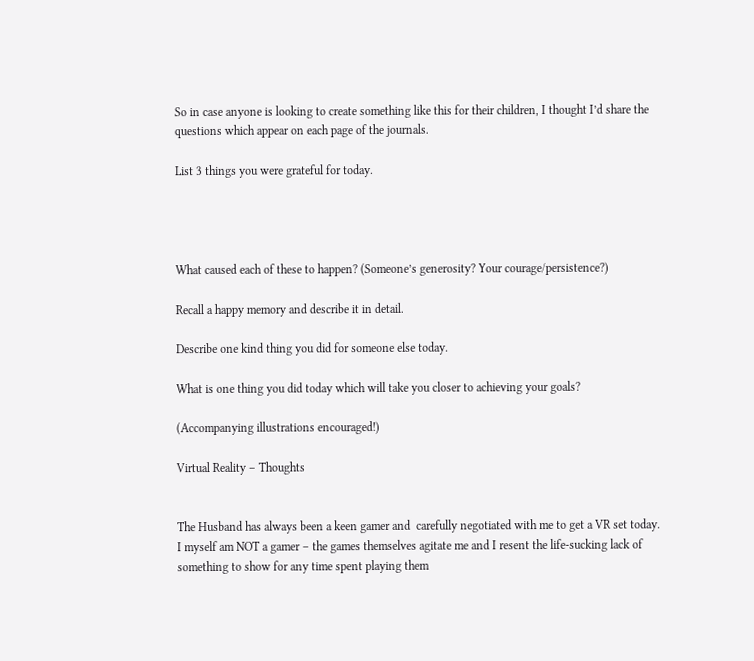So in case anyone is looking to create something like this for their children, I thought I’d share the questions which appear on each page of the journals.

List 3 things you were grateful for today.




What caused each of these to happen? (Someone’s generosity? Your courage/persistence?)

Recall a happy memory and describe it in detail.

Describe one kind thing you did for someone else today.

What is one thing you did today which will take you closer to achieving your goals?

(Accompanying illustrations encouraged!)

Virtual Reality – Thoughts


The Husband has always been a keen gamer and  carefully negotiated with me to get a VR set today. I myself am NOT a gamer – the games themselves agitate me and I resent the life-sucking lack of something to show for any time spent playing them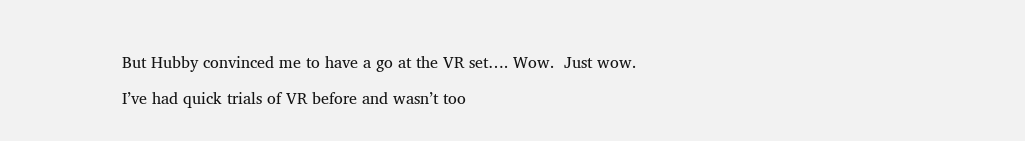But Hubby convinced me to have a go at the VR set…. Wow.  Just wow.

I’ve had quick trials of VR before and wasn’t too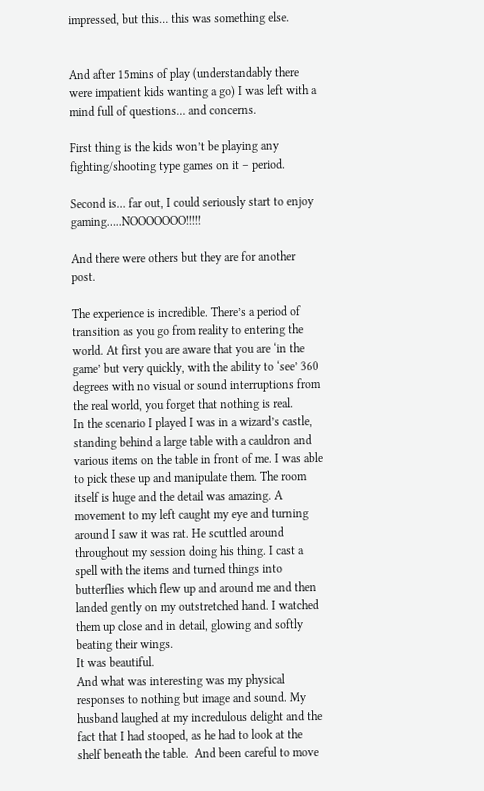impressed, but this… this was something else.


And after 15mins of play (understandably there were impatient kids wanting a go) I was left with a mind full of questions… and concerns.

First thing is the kids won’t be playing any fighting/shooting type games on it – period.

Second is… far out, I could seriously start to enjoy gaming…..NOOOOOOO!!!!!

And there were others but they are for another post.

The experience is incredible. There’s a period of transition as you go from reality to entering the world. At first you are aware that you are ‘in the game’ but very quickly, with the ability to ‘see’ 360 degrees with no visual or sound interruptions from the real world, you forget that nothing is real.
In the scenario I played I was in a wizard’s castle, standing behind a large table with a cauldron and various items on the table in front of me. I was able to pick these up and manipulate them. The room itself is huge and the detail was amazing. A movement to my left caught my eye and turning around I saw it was rat. He scuttled around throughout my session doing his thing. I cast a spell with the items and turned things into butterflies which flew up and around me and then landed gently on my outstretched hand. I watched them up close and in detail, glowing and softly beating their wings.
It was beautiful.
And what was interesting was my physical responses to nothing but image and sound. My husband laughed at my incredulous delight and the fact that I had stooped, as he had to look at the shelf beneath the table.  And been careful to move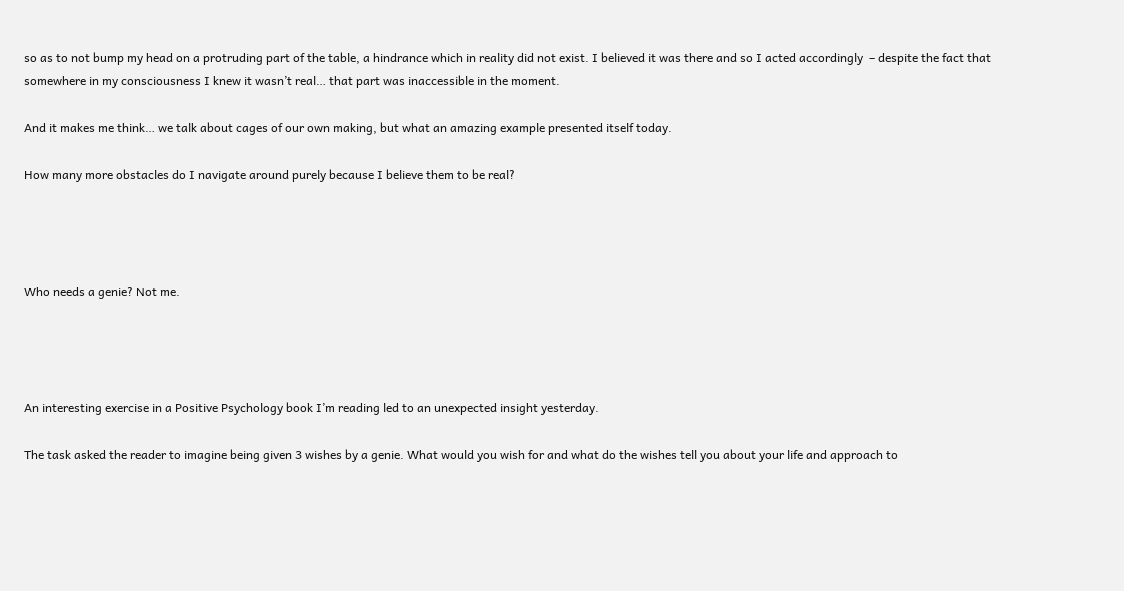so as to not bump my head on a protruding part of the table, a hindrance which in reality did not exist. I believed it was there and so I acted accordingly  – despite the fact that somewhere in my consciousness I knew it wasn’t real… that part was inaccessible in the moment.

And it makes me think… we talk about cages of our own making, but what an amazing example presented itself today.

How many more obstacles do I navigate around purely because I believe them to be real?




Who needs a genie? Not me.




An interesting exercise in a Positive Psychology book I’m reading led to an unexpected insight yesterday.

The task asked the reader to imagine being given 3 wishes by a genie. What would you wish for and what do the wishes tell you about your life and approach to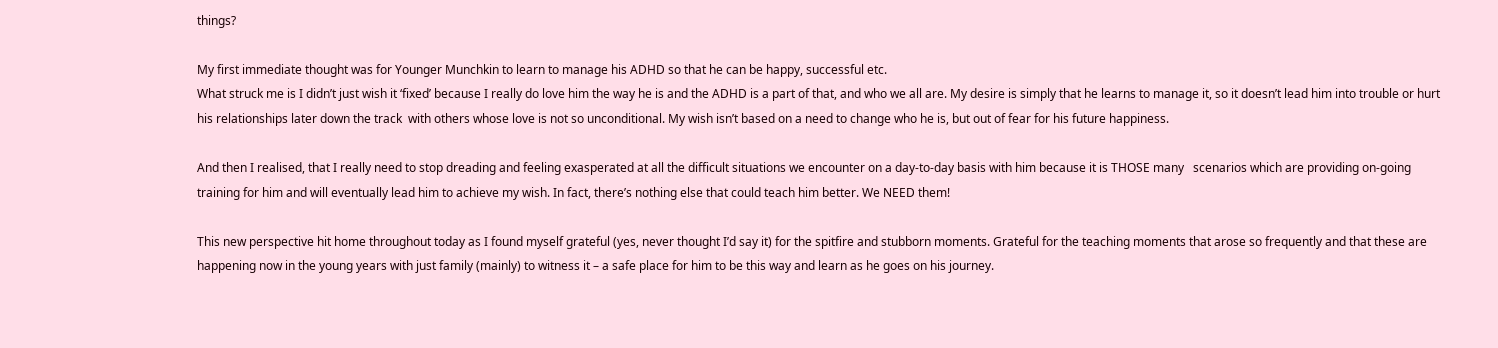things?

My first immediate thought was for Younger Munchkin to learn to manage his ADHD so that he can be happy, successful etc.
What struck me is I didn’t just wish it ‘fixed’ because I really do love him the way he is and the ADHD is a part of that, and who we all are. My desire is simply that he learns to manage it, so it doesn’t lead him into trouble or hurt his relationships later down the track  with others whose love is not so unconditional. My wish isn’t based on a need to change who he is, but out of fear for his future happiness.

And then I realised, that I really need to stop dreading and feeling exasperated at all the difficult situations we encounter on a day-to-day basis with him because it is THOSE many   scenarios which are providing on-going training for him and will eventually lead him to achieve my wish. In fact, there’s nothing else that could teach him better. We NEED them!

This new perspective hit home throughout today as I found myself grateful (yes, never thought I’d say it) for the spitfire and stubborn moments. Grateful for the teaching moments that arose so frequently and that these are happening now in the young years with just family (mainly) to witness it – a safe place for him to be this way and learn as he goes on his journey.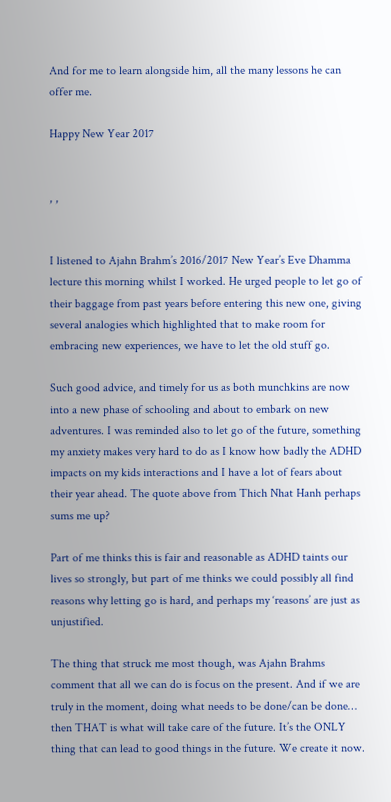And for me to learn alongside him, all the many lessons he can offer me.

Happy New Year 2017


, ,


I listened to Ajahn Brahm’s 2016/2017 New Year’s Eve Dhamma lecture this morning whilst I worked. He urged people to let go of their baggage from past years before entering this new one, giving several analogies which highlighted that to make room for embracing new experiences, we have to let the old stuff go.

Such good advice, and timely for us as both munchkins are now into a new phase of schooling and about to embark on new adventures. I was reminded also to let go of the future, something my anxiety makes very hard to do as I know how badly the ADHD impacts on my kids interactions and I have a lot of fears about their year ahead. The quote above from Thich Nhat Hanh perhaps sums me up?

Part of me thinks this is fair and reasonable as ADHD taints our lives so strongly, but part of me thinks we could possibly all find reasons why letting go is hard, and perhaps my ‘reasons’ are just as unjustified.

The thing that struck me most though, was Ajahn Brahms comment that all we can do is focus on the present. And if we are truly in the moment, doing what needs to be done/can be done… then THAT is what will take care of the future. It’s the ONLY thing that can lead to good things in the future. We create it now.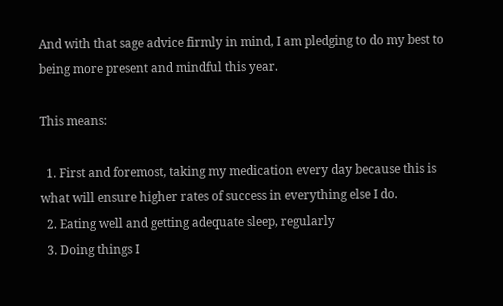And with that sage advice firmly in mind, I am pledging to do my best to being more present and mindful this year.

This means:

  1. First and foremost, taking my medication every day because this is what will ensure higher rates of success in everything else I do.
  2. Eating well and getting adequate sleep, regularly
  3. Doing things I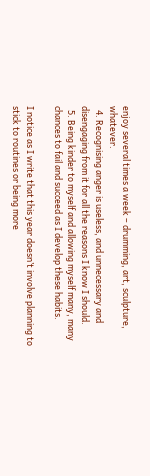enjoy several times a week – drumming, art, sculpture, whatever.
  4. Recognising anger is useless, and unnecessary and disengaging from it for all the reasons I know I should.
  5. Being kinder to myself and allowing myself many, many chances to fail and succeed as I develop these habits.

I notice as I write that this year doesn’t involve planning to stick to routines or being more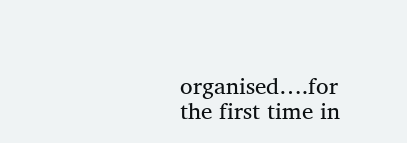organised….for the first time in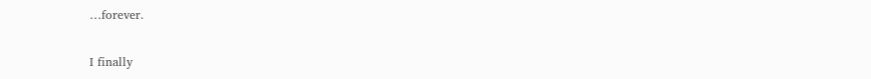…forever.

I finally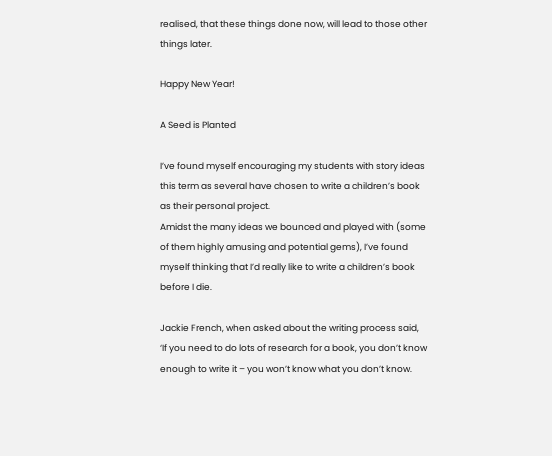realised, that these things done now, will lead to those other things later.

Happy New Year!

A Seed is Planted

I’ve found myself encouraging my students with story ideas this term as several have chosen to write a children’s book as their personal project.
Amidst the many ideas we bounced and played with (some of them highly amusing and potential gems), I’ve found myself thinking that I’d really like to write a children’s book before I die.

Jackie French, when asked about the writing process said, ‘If you need to do lots of research for a book, you don’t know enough to write it – you won’t know what you don’t know.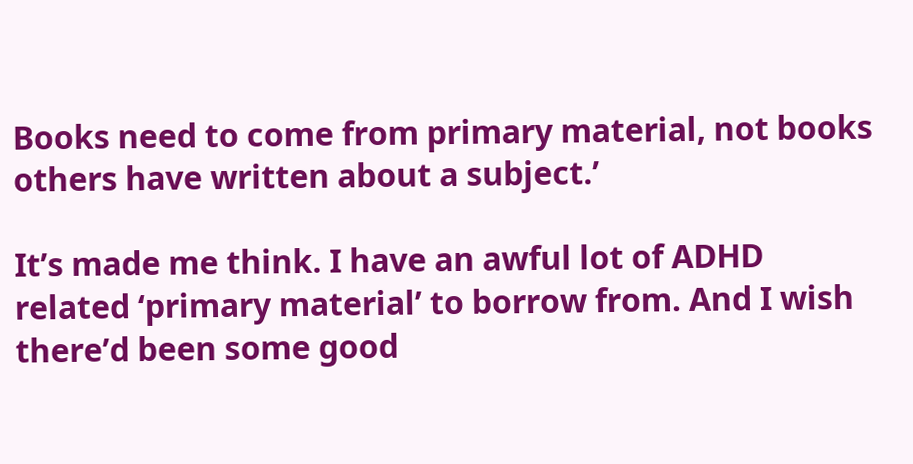Books need to come from primary material, not books others have written about a subject.’

It’s made me think. I have an awful lot of ADHD related ‘primary material’ to borrow from. And I wish there’d been some good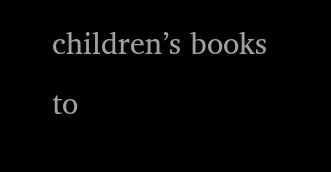children’s books to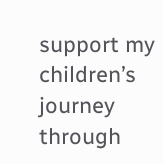support my children’s journey through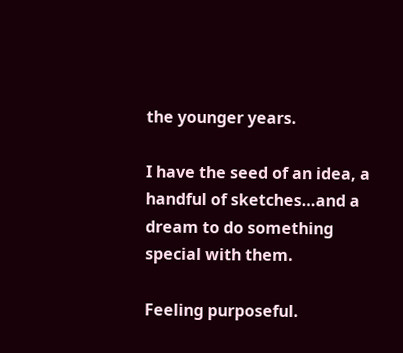the younger years.

I have the seed of an idea, a handful of sketches…and a dream to do something special with them.

Feeling purposeful.